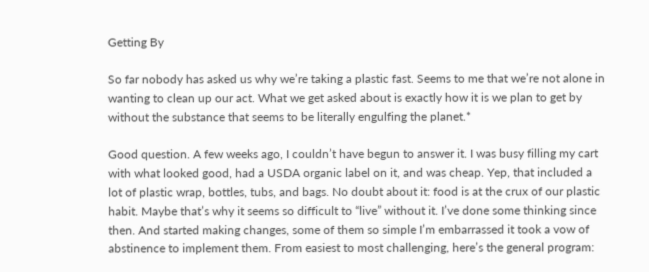Getting By

So far nobody has asked us why we’re taking a plastic fast. Seems to me that we’re not alone in wanting to clean up our act. What we get asked about is exactly how it is we plan to get by without the substance that seems to be literally engulfing the planet.*

Good question. A few weeks ago, I couldn’t have begun to answer it. I was busy filling my cart with what looked good, had a USDA organic label on it, and was cheap. Yep, that included a lot of plastic wrap, bottles, tubs, and bags. No doubt about it: food is at the crux of our plastic habit. Maybe that’s why it seems so difficult to “live” without it. I’ve done some thinking since then. And started making changes, some of them so simple I’m embarrassed it took a vow of abstinence to implement them. From easiest to most challenging, here’s the general program: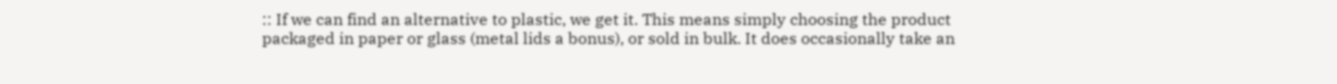:: If we can find an alternative to plastic, we get it. This means simply choosing the product packaged in paper or glass (metal lids a bonus), or sold in bulk. It does occasionally take an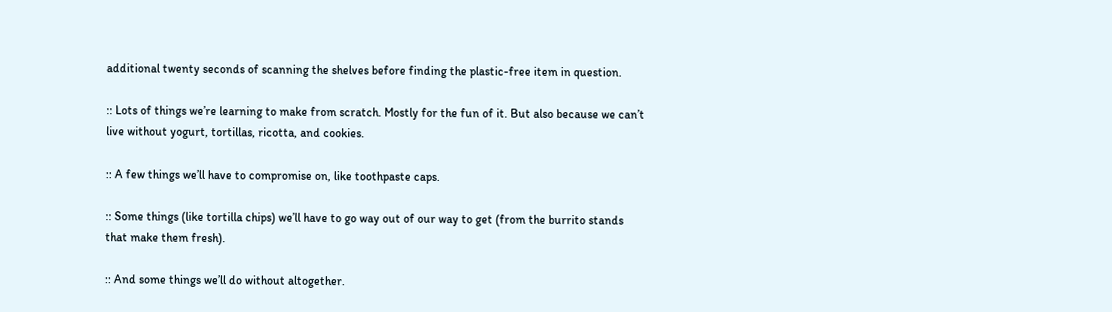additional twenty seconds of scanning the shelves before finding the plastic-free item in question.

:: Lots of things we’re learning to make from scratch. Mostly for the fun of it. But also because we can’t live without yogurt, tortillas, ricotta, and cookies.

:: A few things we’ll have to compromise on, like toothpaste caps.

:: Some things (like tortilla chips) we’ll have to go way out of our way to get (from the burrito stands that make them fresh).

:: And some things we’ll do without altogether.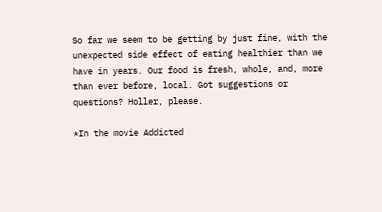So far we seem to be getting by just fine, with the unexpected side effect of eating healthier than we have in years. Our food is fresh, whole, and, more than ever before, local. Got suggestions or questions? Holler, please.

*In the movie Addicted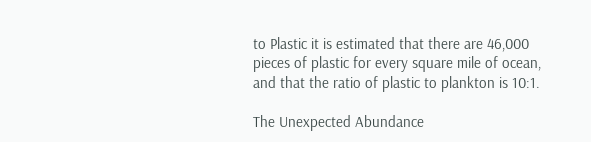to Plastic it is estimated that there are 46,000 pieces of plastic for every square mile of ocean, and that the ratio of plastic to plankton is 10:1.

The Unexpected Abundance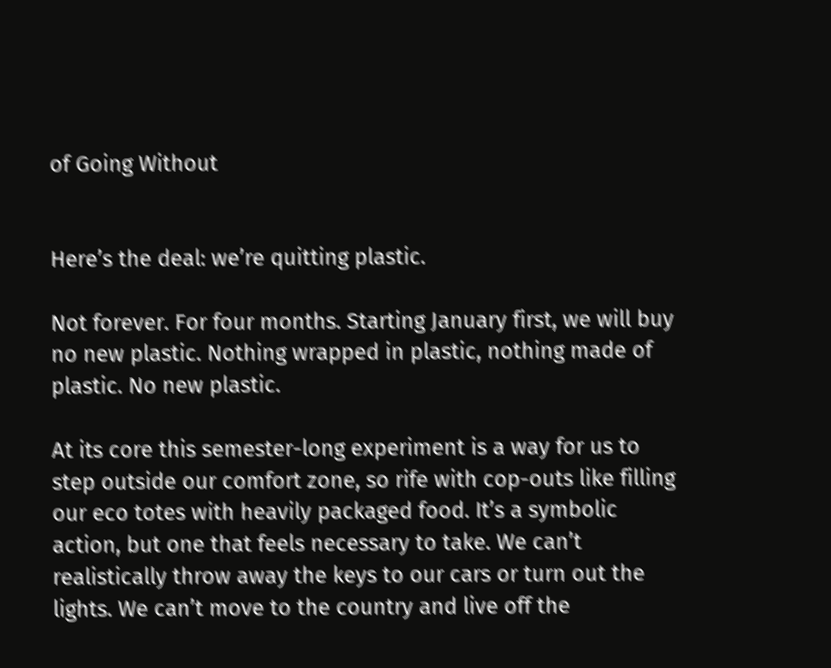of Going Without


Here’s the deal: we’re quitting plastic.

Not forever. For four months. Starting January first, we will buy no new plastic. Nothing wrapped in plastic, nothing made of plastic. No new plastic.

At its core this semester-long experiment is a way for us to step outside our comfort zone, so rife with cop-outs like filling our eco totes with heavily packaged food. It’s a symbolic action, but one that feels necessary to take. We can’t realistically throw away the keys to our cars or turn out the lights. We can’t move to the country and live off the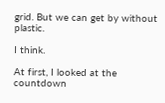grid. But we can get by without plastic.

I think.

At first, I looked at the countdown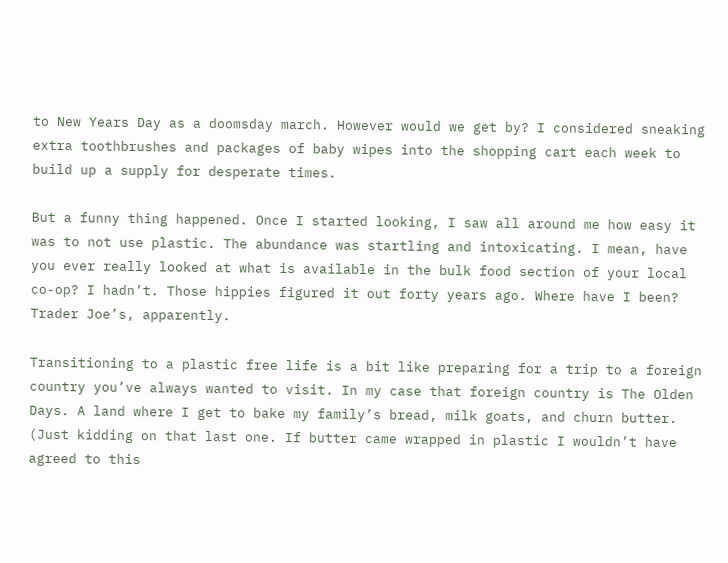to New Years Day as a doomsday march. However would we get by? I considered sneaking extra toothbrushes and packages of baby wipes into the shopping cart each week to build up a supply for desperate times.

But a funny thing happened. Once I started looking, I saw all around me how easy it was to not use plastic. The abundance was startling and intoxicating. I mean, have you ever really looked at what is available in the bulk food section of your local co-op? I hadn’t. Those hippies figured it out forty years ago. Where have I been? Trader Joe’s, apparently.

Transitioning to a plastic free life is a bit like preparing for a trip to a foreign country you’ve always wanted to visit. In my case that foreign country is The Olden Days. A land where I get to bake my family’s bread, milk goats, and churn butter. (Just kidding on that last one. If butter came wrapped in plastic I wouldn’t have agreed to this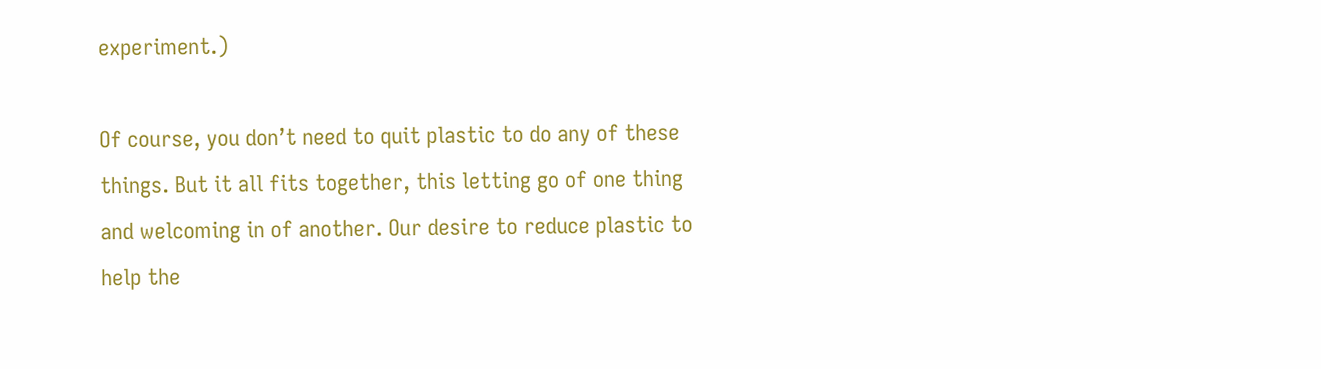experiment.)

Of course, you don’t need to quit plastic to do any of these things. But it all fits together, this letting go of one thing and welcoming in of another. Our desire to reduce plastic to help the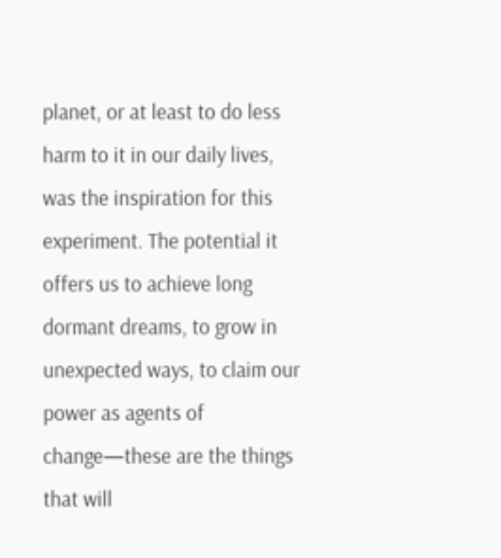planet, or at least to do less harm to it in our daily lives, was the inspiration for this experiment. The potential it offers us to achieve long dormant dreams, to grow in unexpected ways, to claim our power as agents of change—these are the things that will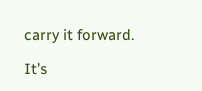carry it forward.

It’s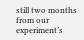still two months from our experiment’s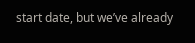start date, but we’ve already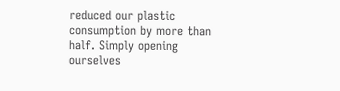reduced our plastic consumption by more than half. Simply opening ourselves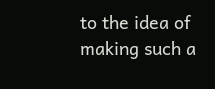to the idea of making such a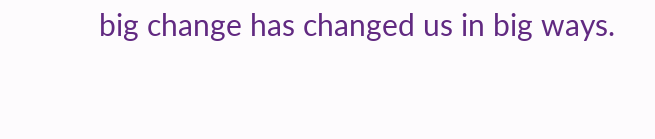big change has changed us in big ways.